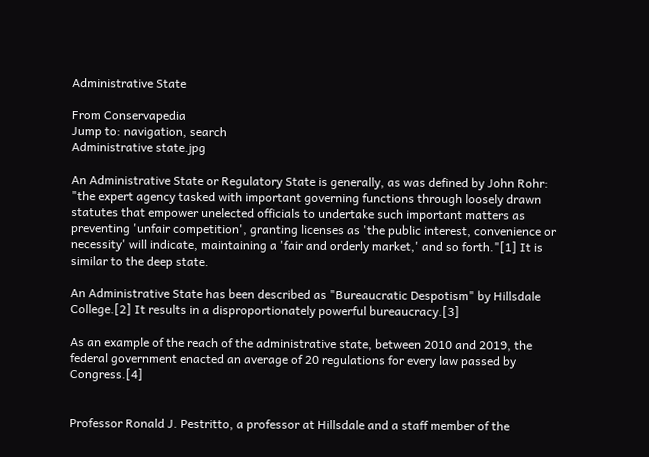Administrative State

From Conservapedia
Jump to: navigation, search
Administrative state.jpg

An Administrative State or Regulatory State is generally, as was defined by John Rohr: "the expert agency tasked with important governing functions through loosely drawn statutes that empower unelected officials to undertake such important matters as preventing 'unfair competition', granting licenses as 'the public interest, convenience or necessity' will indicate, maintaining a 'fair and orderly market,' and so forth."[1] It is similar to the deep state.

An Administrative State has been described as "Bureaucratic Despotism" by Hillsdale College.[2] It results in a disproportionately powerful bureaucracy.[3]

As an example of the reach of the administrative state, between 2010 and 2019, the federal government enacted an average of 20 regulations for every law passed by Congress.[4]


Professor Ronald J. Pestritto, a professor at Hillsdale and a staff member of the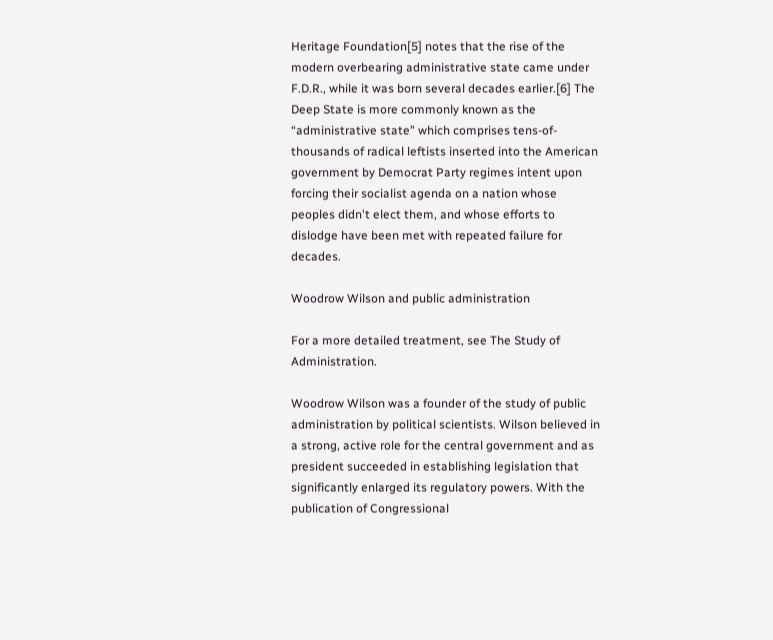Heritage Foundation[5] notes that the rise of the modern overbearing administrative state came under F.D.R., while it was born several decades earlier.[6] The Deep State is more commonly known as the “administrative state” which comprises tens-of-thousands of radical leftists inserted into the American government by Democrat Party regimes intent upon forcing their socialist agenda on a nation whose peoples didn't elect them, and whose efforts to dislodge have been met with repeated failure for decades.

Woodrow Wilson and public administration

For a more detailed treatment, see The Study of Administration.

Woodrow Wilson was a founder of the study of public administration by political scientists. Wilson believed in a strong, active role for the central government and as president succeeded in establishing legislation that significantly enlarged its regulatory powers. With the publication of Congressional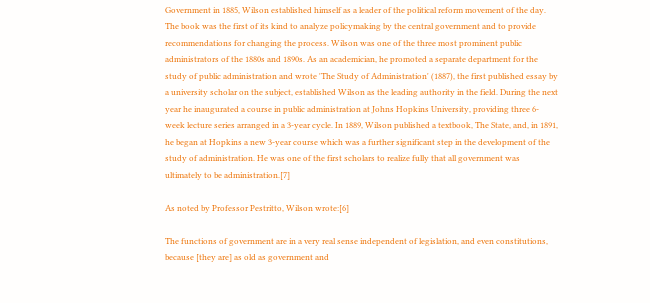Government in 1885, Wilson established himself as a leader of the political reform movement of the day. The book was the first of its kind to analyze policymaking by the central government and to provide recommendations for changing the process. Wilson was one of the three most prominent public administrators of the 1880s and 1890s. As an academician, he promoted a separate department for the study of public administration and wrote 'The Study of Administration' (1887), the first published essay by a university scholar on the subject, established Wilson as the leading authority in the field. During the next year he inaugurated a course in public administration at Johns Hopkins University, providing three 6-week lecture series arranged in a 3-year cycle. In 1889, Wilson published a textbook, The State, and, in 1891, he began at Hopkins a new 3-year course which was a further significant step in the development of the study of administration. He was one of the first scholars to realize fully that all government was ultimately to be administration.[7]

As noted by Professor Pestritto, Wilson wrote:[6]

The functions of government are in a very real sense independent of legislation, and even constitutions, because [they are] as old as government and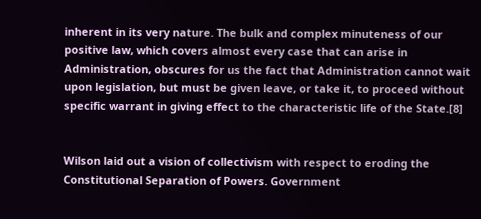inherent in its very nature. The bulk and complex minuteness of our positive law, which covers almost every case that can arise in Administration, obscures for us the fact that Administration cannot wait upon legislation, but must be given leave, or take it, to proceed without specific warrant in giving effect to the characteristic life of the State.[8]


Wilson laid out a vision of collectivism with respect to eroding the Constitutional Separation of Powers. Government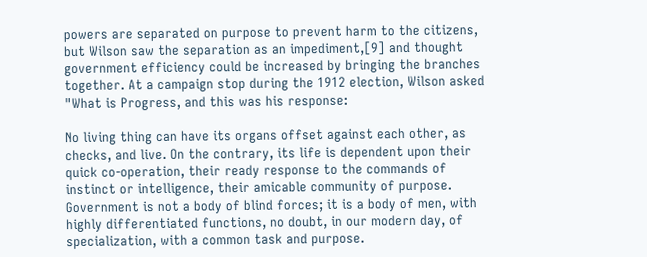powers are separated on purpose to prevent harm to the citizens, but Wilson saw the separation as an impediment,[9] and thought government efficiency could be increased by bringing the branches together. At a campaign stop during the 1912 election, Wilson asked "What is Progress, and this was his response:

No living thing can have its organs offset against each other, as checks, and live. On the contrary, its life is dependent upon their quick co-operation, their ready response to the commands of instinct or intelligence, their amicable community of purpose. Government is not a body of blind forces; it is a body of men, with highly differentiated functions, no doubt, in our modern day, of specialization, with a common task and purpose.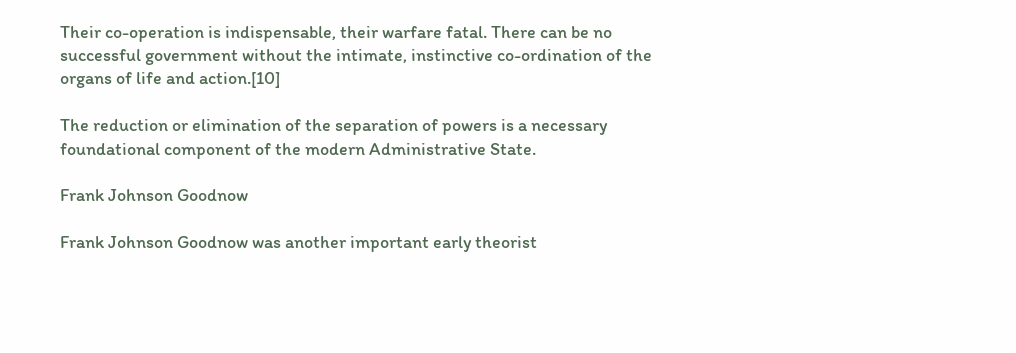Their co-operation is indispensable, their warfare fatal. There can be no successful government without the intimate, instinctive co-ordination of the organs of life and action.[10]

The reduction or elimination of the separation of powers is a necessary foundational component of the modern Administrative State.

Frank Johnson Goodnow

Frank Johnson Goodnow was another important early theorist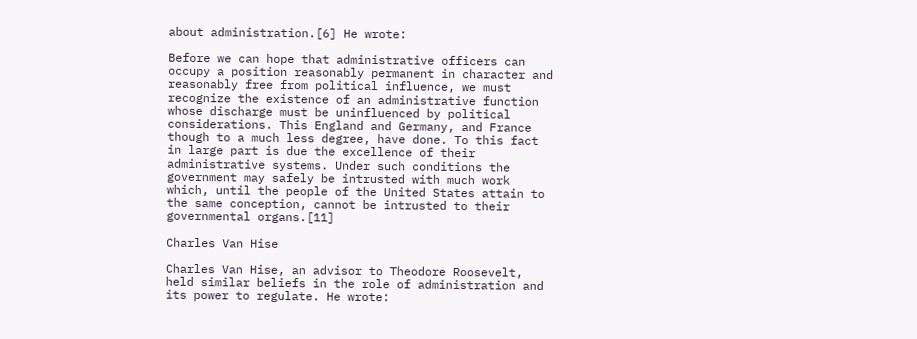about administration.[6] He wrote:

Before we can hope that administrative officers can occupy a position reasonably permanent in character and reasonably free from political influence, we must recognize the existence of an administrative function whose discharge must be uninfluenced by political considerations. This England and Germany, and France though to a much less degree, have done. To this fact in large part is due the excellence of their administrative systems. Under such conditions the government may safely be intrusted with much work which, until the people of the United States attain to the same conception, cannot be intrusted to their governmental organs.[11]

Charles Van Hise

Charles Van Hise, an advisor to Theodore Roosevelt, held similar beliefs in the role of administration and its power to regulate. He wrote: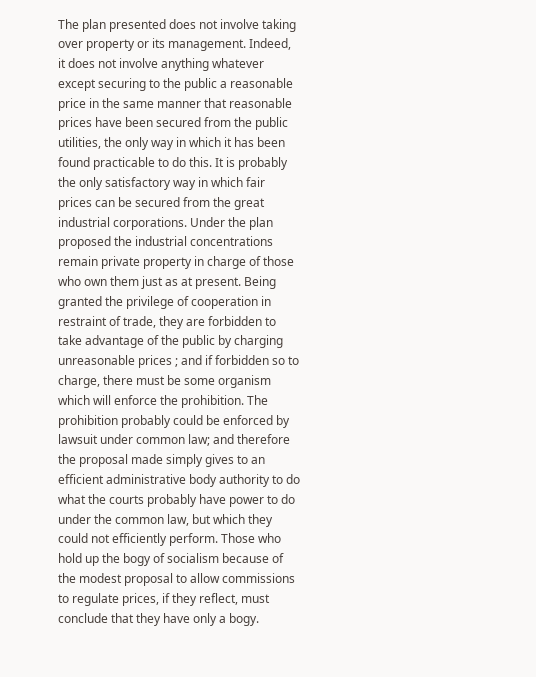The plan presented does not involve taking over property or its management. Indeed, it does not involve anything whatever except securing to the public a reasonable price in the same manner that reasonable prices have been secured from the public utilities, the only way in which it has been found practicable to do this. It is probably the only satisfactory way in which fair prices can be secured from the great industrial corporations. Under the plan proposed the industrial concentrations remain private property in charge of those who own them just as at present. Being granted the privilege of cooperation in restraint of trade, they are forbidden to take advantage of the public by charging unreasonable prices ; and if forbidden so to charge, there must be some organism which will enforce the prohibition. The prohibition probably could be enforced by lawsuit under common law; and therefore the proposal made simply gives to an efficient administrative body authority to do what the courts probably have power to do under the common law, but which they could not efficiently perform. Those who hold up the bogy of socialism because of the modest proposal to allow commissions to regulate prices, if they reflect, must conclude that they have only a bogy.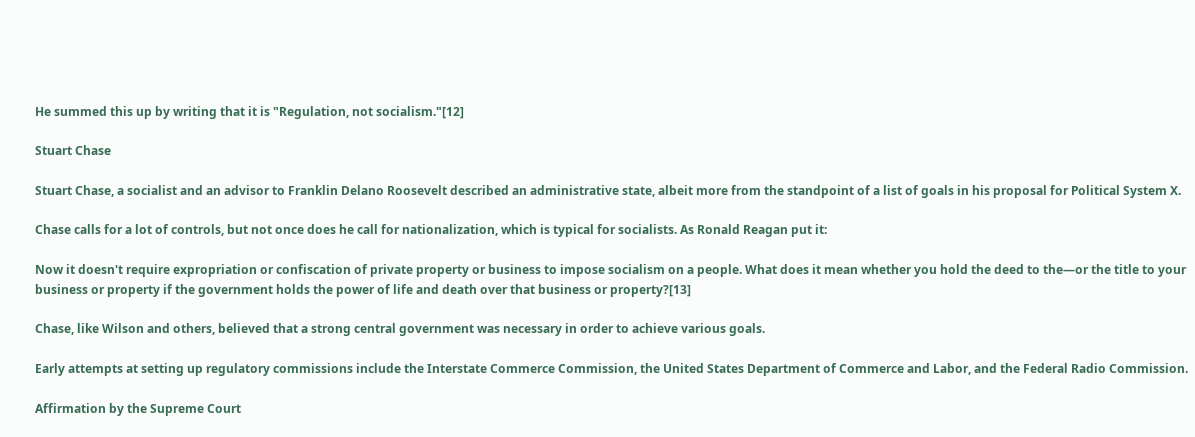He summed this up by writing that it is "Regulation, not socialism."[12]

Stuart Chase

Stuart Chase, a socialist and an advisor to Franklin Delano Roosevelt described an administrative state, albeit more from the standpoint of a list of goals in his proposal for Political System X.

Chase calls for a lot of controls, but not once does he call for nationalization, which is typical for socialists. As Ronald Reagan put it:

Now it doesn't require expropriation or confiscation of private property or business to impose socialism on a people. What does it mean whether you hold the deed to the—or the title to your business or property if the government holds the power of life and death over that business or property?[13]

Chase, like Wilson and others, believed that a strong central government was necessary in order to achieve various goals.

Early attempts at setting up regulatory commissions include the Interstate Commerce Commission, the United States Department of Commerce and Labor, and the Federal Radio Commission.

Affirmation by the Supreme Court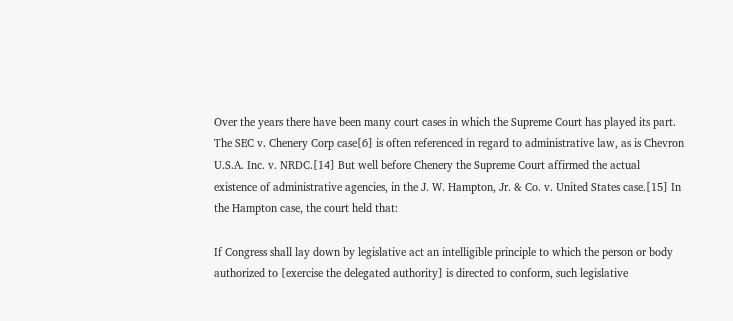Over the years there have been many court cases in which the Supreme Court has played its part. The SEC v. Chenery Corp case[6] is often referenced in regard to administrative law, as is Chevron U.S.A. Inc. v. NRDC.[14] But well before Chenery the Supreme Court affirmed the actual existence of administrative agencies, in the J. W. Hampton, Jr. & Co. v. United States case.[15] In the Hampton case, the court held that:

If Congress shall lay down by legislative act an intelligible principle to which the person or body authorized to [exercise the delegated authority] is directed to conform, such legislative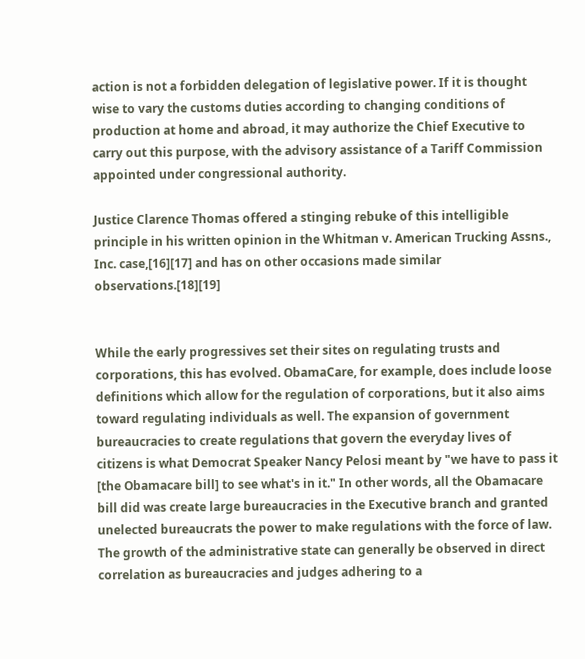action is not a forbidden delegation of legislative power. If it is thought wise to vary the customs duties according to changing conditions of production at home and abroad, it may authorize the Chief Executive to carry out this purpose, with the advisory assistance of a Tariff Commission appointed under congressional authority.

Justice Clarence Thomas offered a stinging rebuke of this intelligible principle in his written opinion in the Whitman v. American Trucking Assns., Inc. case,[16][17] and has on other occasions made similar observations.[18][19]


While the early progressives set their sites on regulating trusts and corporations, this has evolved. ObamaCare, for example, does include loose definitions which allow for the regulation of corporations, but it also aims toward regulating individuals as well. The expansion of government bureaucracies to create regulations that govern the everyday lives of citizens is what Democrat Speaker Nancy Pelosi meant by "we have to pass it [the Obamacare bill] to see what's in it." In other words, all the Obamacare bill did was create large bureaucracies in the Executive branch and granted unelected bureaucrats the power to make regulations with the force of law. The growth of the administrative state can generally be observed in direct correlation as bureaucracies and judges adhering to a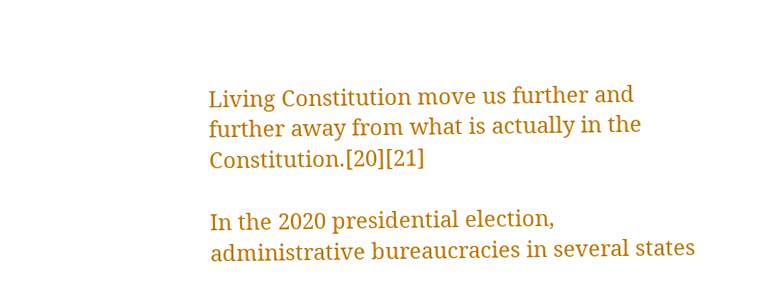Living Constitution move us further and further away from what is actually in the Constitution.[20][21]

In the 2020 presidential election, administrative bureaucracies in several states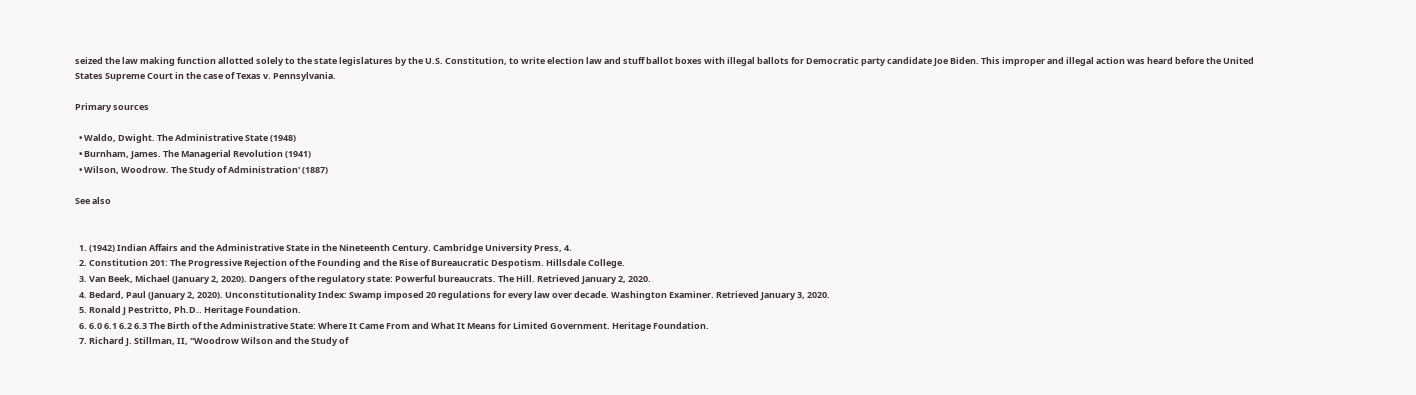seized the law making function allotted solely to the state legislatures by the U.S. Constitution, to write election law and stuff ballot boxes with illegal ballots for Democratic party candidate Joe Biden. This improper and illegal action was heard before the United States Supreme Court in the case of Texas v. Pennsylvania.

Primary sources

  • Waldo, Dwight. The Administrative State (1948)
  • Burnham, James. The Managerial Revolution (1941)
  • Wilson, Woodrow. The Study of Administration' (1887)

See also


  1. (1942) Indian Affairs and the Administrative State in the Nineteenth Century. Cambridge University Press, 4.
  2. Constitution 201: The Progressive Rejection of the Founding and the Rise of Bureaucratic Despotism. Hillsdale College.
  3. Van Beek, Michael (January 2, 2020). Dangers of the regulatory state: Powerful bureaucrats. The Hill. Retrieved January 2, 2020.
  4. Bedard, Paul (January 2, 2020). Unconstitutionality Index: Swamp imposed 20 regulations for every law over decade. Washington Examiner. Retrieved January 3, 2020.
  5. Ronald J Pestritto, Ph.D.. Heritage Foundation.
  6. 6.0 6.1 6.2 6.3 The Birth of the Administrative State: Where It Came From and What It Means for Limited Government. Heritage Foundation.
  7. Richard J. Stillman, II, "Woodrow Wilson and the Study of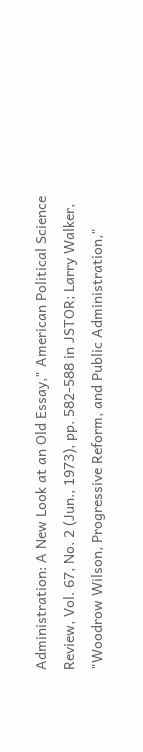Administration: A New Look at an Old Essay," American Political Science Review, Vol. 67, No. 2 (Jun., 1973), pp. 582-588 in JSTOR; Larry Walker, "Woodrow Wilson, Progressive Reform, and Public Administration,"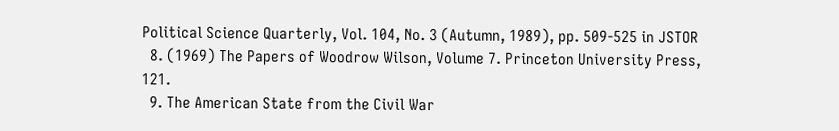Political Science Quarterly, Vol. 104, No. 3 (Autumn, 1989), pp. 509-525 in JSTOR
  8. (1969) The Papers of Woodrow Wilson, Volume 7. Princeton University Press, 121.
  9. The American State from the Civil War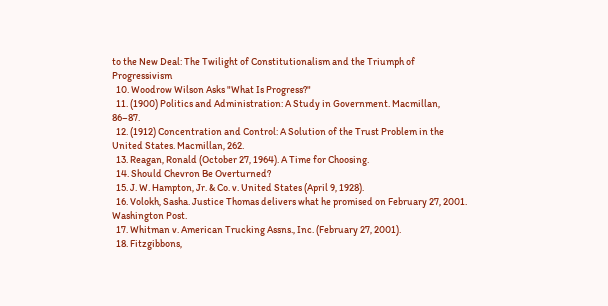to the New Deal: The Twilight of Constitutionalism and the Triumph of Progressivism
  10. Woodrow Wilson Asks "What Is Progress?"
  11. (1900) Politics and Administration: A Study in Government. Macmillan, 86–87.
  12. (1912) Concentration and Control: A Solution of the Trust Problem in the United States. Macmillan, 262.
  13. Reagan, Ronald (October 27, 1964). A Time for Choosing.
  14. Should Chevron Be Overturned?
  15. J. W. Hampton, Jr. & Co. v. United States (April 9, 1928).
  16. Volokh, Sasha. Justice Thomas delivers what he promised on February 27, 2001. Washington Post.
  17. Whitman v. American Trucking Assns., Inc. (February 27, 2001).
  18. Fitzgibbons,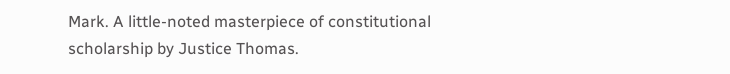Mark. A little-noted masterpiece of constitutional scholarship by Justice Thomas.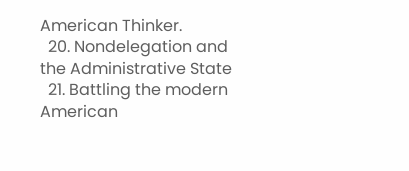American Thinker.
  20. Nondelegation and the Administrative State
  21. Battling the modern American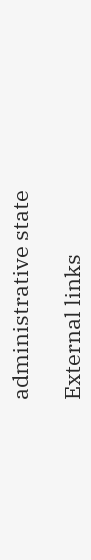administrative state

External links